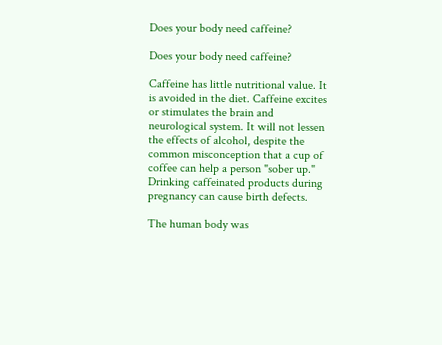Does your body need caffeine?

Does your body need caffeine?

Caffeine has little nutritional value. It is avoided in the diet. Caffeine excites or stimulates the brain and neurological system. It will not lessen the effects of alcohol, despite the common misconception that a cup of coffee can help a person "sober up." Drinking caffeinated products during pregnancy can cause birth defects.

The human body was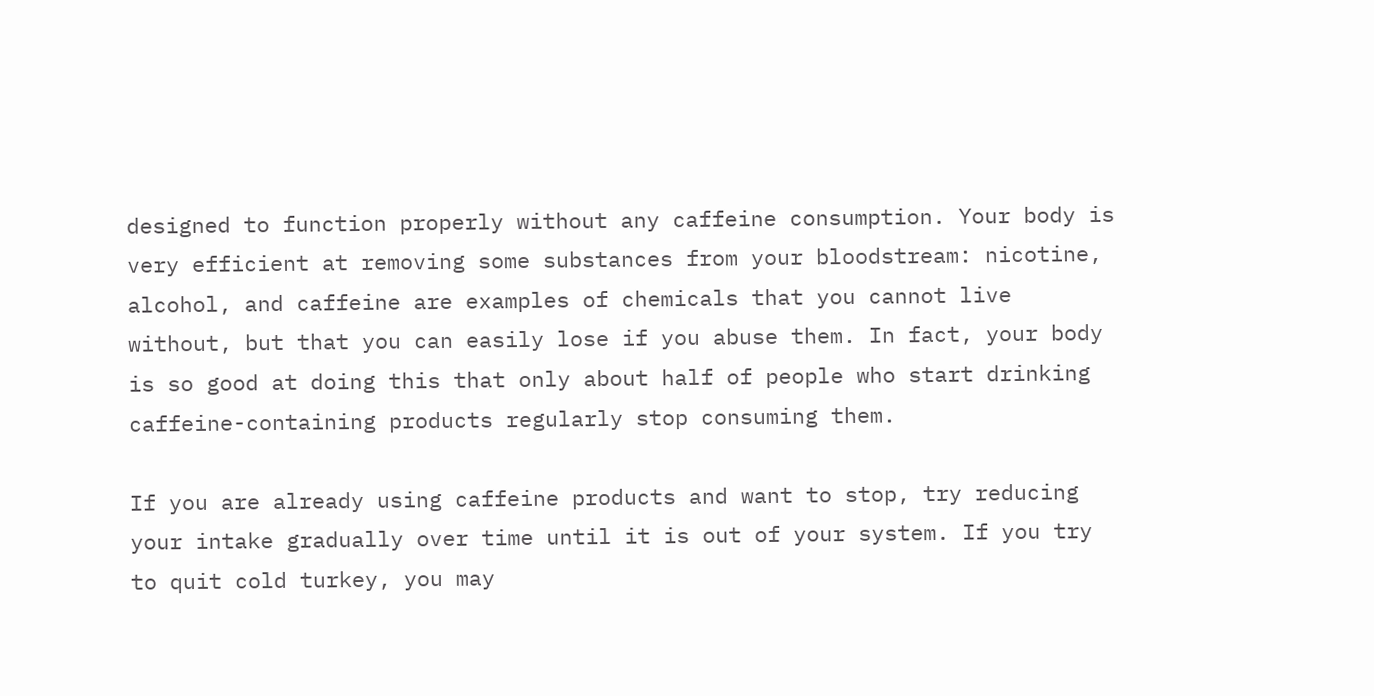designed to function properly without any caffeine consumption. Your body is very efficient at removing some substances from your bloodstream: nicotine, alcohol, and caffeine are examples of chemicals that you cannot live without, but that you can easily lose if you abuse them. In fact, your body is so good at doing this that only about half of people who start drinking caffeine-containing products regularly stop consuming them.

If you are already using caffeine products and want to stop, try reducing your intake gradually over time until it is out of your system. If you try to quit cold turkey, you may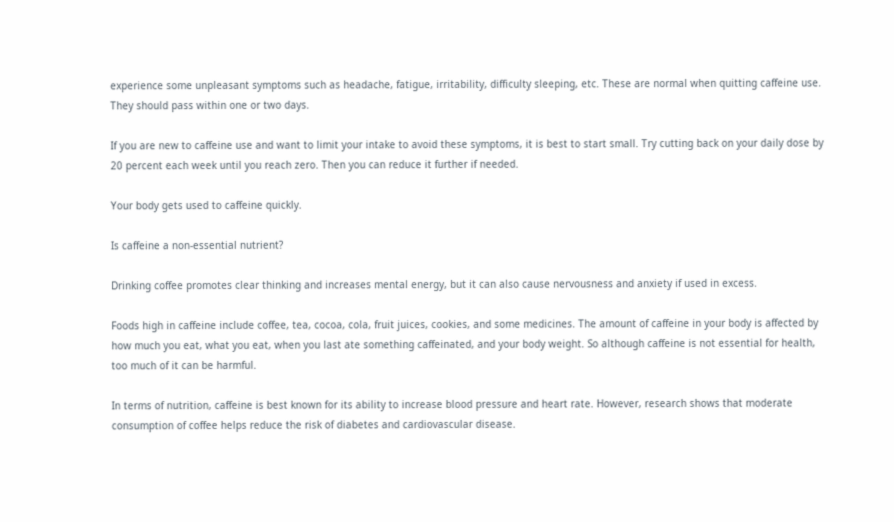experience some unpleasant symptoms such as headache, fatigue, irritability, difficulty sleeping, etc. These are normal when quitting caffeine use. They should pass within one or two days.

If you are new to caffeine use and want to limit your intake to avoid these symptoms, it is best to start small. Try cutting back on your daily dose by 20 percent each week until you reach zero. Then you can reduce it further if needed.

Your body gets used to caffeine quickly.

Is caffeine a non-essential nutrient?

Drinking coffee promotes clear thinking and increases mental energy, but it can also cause nervousness and anxiety if used in excess.

Foods high in caffeine include coffee, tea, cocoa, cola, fruit juices, cookies, and some medicines. The amount of caffeine in your body is affected by how much you eat, what you eat, when you last ate something caffeinated, and your body weight. So although caffeine is not essential for health, too much of it can be harmful.

In terms of nutrition, caffeine is best known for its ability to increase blood pressure and heart rate. However, research shows that moderate consumption of coffee helps reduce the risk of diabetes and cardiovascular disease.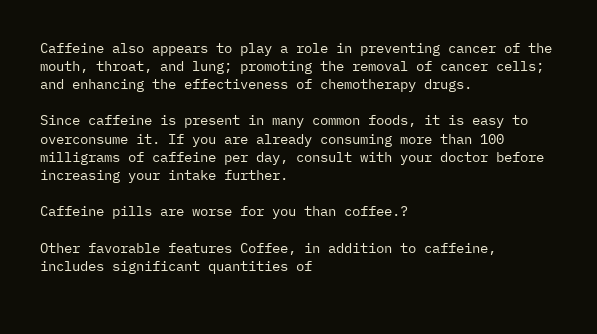Caffeine also appears to play a role in preventing cancer of the mouth, throat, and lung; promoting the removal of cancer cells; and enhancing the effectiveness of chemotherapy drugs.

Since caffeine is present in many common foods, it is easy to overconsume it. If you are already consuming more than 100 milligrams of caffeine per day, consult with your doctor before increasing your intake further.

Caffeine pills are worse for you than coffee.?

Other favorable features Coffee, in addition to caffeine, includes significant quantities of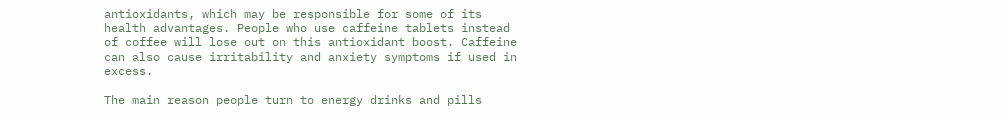antioxidants, which may be responsible for some of its health advantages. People who use caffeine tablets instead of coffee will lose out on this antioxidant boost. Caffeine can also cause irritability and anxiety symptoms if used in excess.

The main reason people turn to energy drinks and pills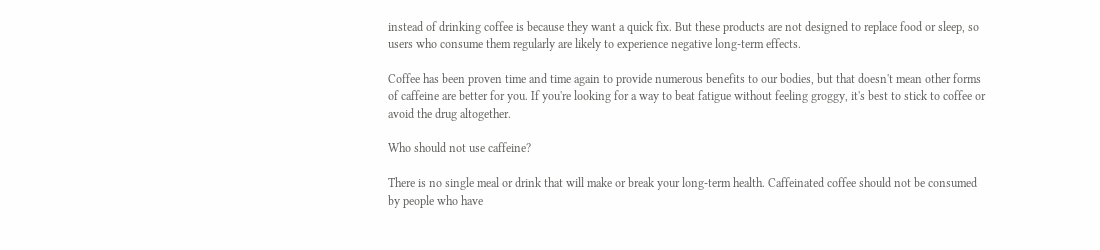instead of drinking coffee is because they want a quick fix. But these products are not designed to replace food or sleep, so users who consume them regularly are likely to experience negative long-term effects.

Coffee has been proven time and time again to provide numerous benefits to our bodies, but that doesn't mean other forms of caffeine are better for you. If you're looking for a way to beat fatigue without feeling groggy, it's best to stick to coffee or avoid the drug altogether.

Who should not use caffeine?

There is no single meal or drink that will make or break your long-term health. Caffeinated coffee should not be consumed by people who have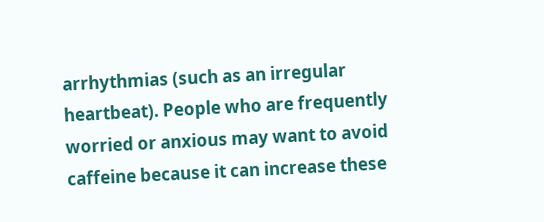arrhythmias (such as an irregular heartbeat). People who are frequently worried or anxious may want to avoid caffeine because it can increase these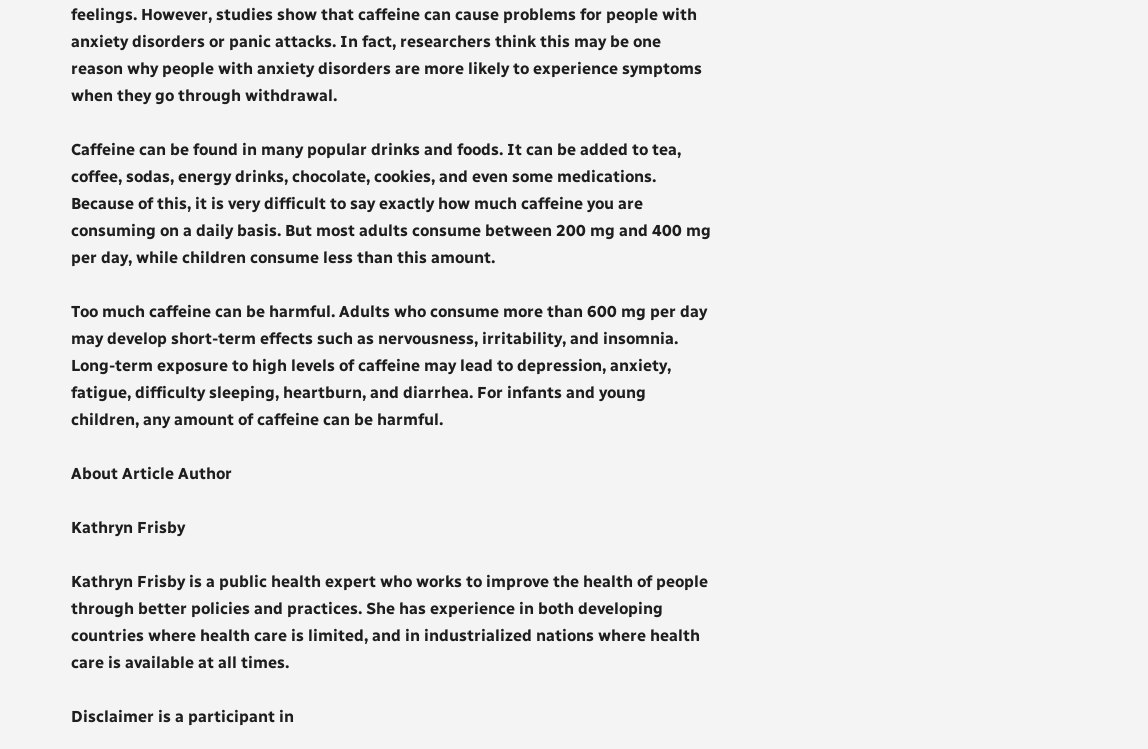feelings. However, studies show that caffeine can cause problems for people with anxiety disorders or panic attacks. In fact, researchers think this may be one reason why people with anxiety disorders are more likely to experience symptoms when they go through withdrawal.

Caffeine can be found in many popular drinks and foods. It can be added to tea, coffee, sodas, energy drinks, chocolate, cookies, and even some medications. Because of this, it is very difficult to say exactly how much caffeine you are consuming on a daily basis. But most adults consume between 200 mg and 400 mg per day, while children consume less than this amount.

Too much caffeine can be harmful. Adults who consume more than 600 mg per day may develop short-term effects such as nervousness, irritability, and insomnia. Long-term exposure to high levels of caffeine may lead to depression, anxiety, fatigue, difficulty sleeping, heartburn, and diarrhea. For infants and young children, any amount of caffeine can be harmful.

About Article Author

Kathryn Frisby

Kathryn Frisby is a public health expert who works to improve the health of people through better policies and practices. She has experience in both developing countries where health care is limited, and in industrialized nations where health care is available at all times.

Disclaimer is a participant in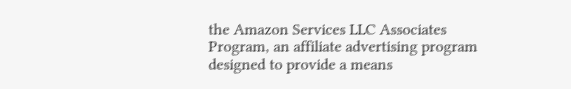the Amazon Services LLC Associates Program, an affiliate advertising program designed to provide a means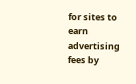for sites to earn advertising fees by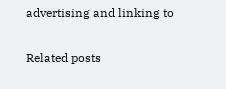advertising and linking to

Related posts